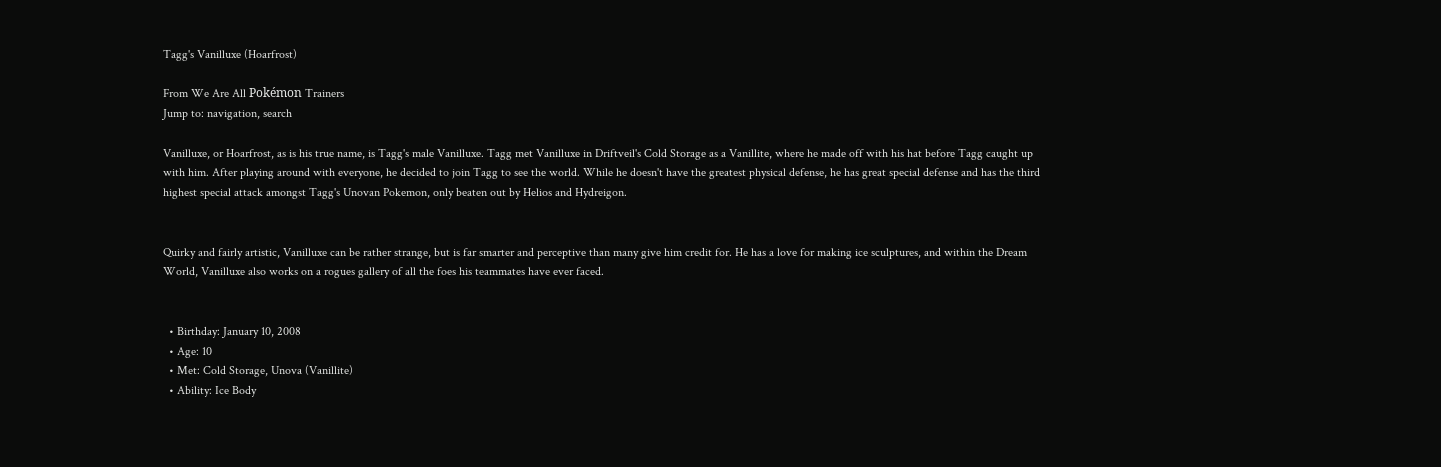Tagg's Vanilluxe (Hoarfrost)

From We Are All Pokémon Trainers
Jump to: navigation, search

Vanilluxe, or Hoarfrost, as is his true name, is Tagg's male Vanilluxe. Tagg met Vanilluxe in Driftveil's Cold Storage as a Vanillite, where he made off with his hat before Tagg caught up with him. After playing around with everyone, he decided to join Tagg to see the world. While he doesn't have the greatest physical defense, he has great special defense and has the third highest special attack amongst Tagg's Unovan Pokemon, only beaten out by Helios and Hydreigon.


Quirky and fairly artistic, Vanilluxe can be rather strange, but is far smarter and perceptive than many give him credit for. He has a love for making ice sculptures, and within the Dream World, Vanilluxe also works on a rogues gallery of all the foes his teammates have ever faced.


  • Birthday: January 10, 2008
  • Age: 10
  • Met: Cold Storage, Unova (Vanillite)
  • Ability: Ice Body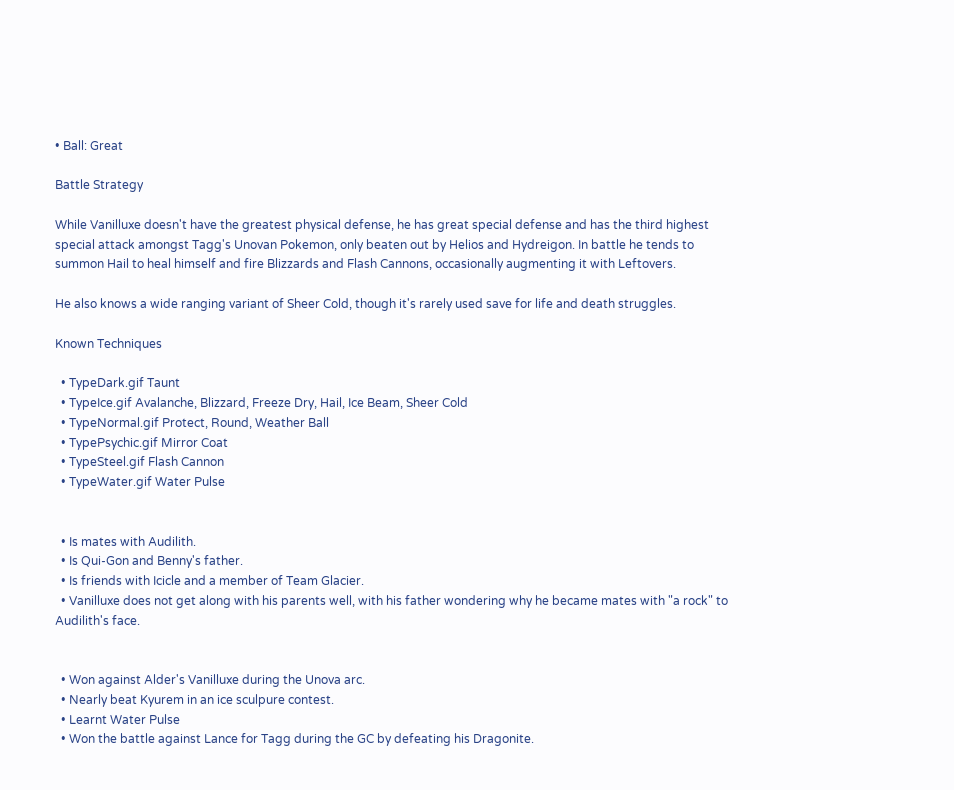• Ball: Great

Battle Strategy

While Vanilluxe doesn't have the greatest physical defense, he has great special defense and has the third highest special attack amongst Tagg's Unovan Pokemon, only beaten out by Helios and Hydreigon. In battle he tends to summon Hail to heal himself and fire Blizzards and Flash Cannons, occasionally augmenting it with Leftovers.

He also knows a wide ranging variant of Sheer Cold, though it's rarely used save for life and death struggles.

Known Techniques

  • TypeDark.gif Taunt
  • TypeIce.gif Avalanche, Blizzard, Freeze Dry, Hail, Ice Beam, Sheer Cold
  • TypeNormal.gif Protect, Round, Weather Ball
  • TypePsychic.gif Mirror Coat
  • TypeSteel.gif Flash Cannon
  • TypeWater.gif Water Pulse


  • Is mates with Audilith.
  • Is Qui-Gon and Benny's father.
  • Is friends with Icicle and a member of Team Glacier.
  • Vanilluxe does not get along with his parents well, with his father wondering why he became mates with "a rock" to Audilith's face.


  • Won against Alder's Vanilluxe during the Unova arc.
  • Nearly beat Kyurem in an ice sculpure contest.
  • Learnt Water Pulse
  • Won the battle against Lance for Tagg during the GC by defeating his Dragonite.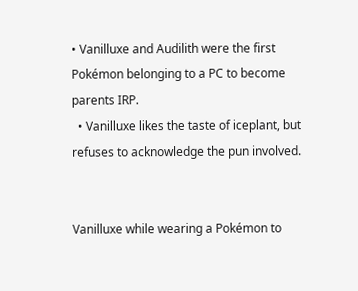• Vanilluxe and Audilith were the first Pokémon belonging to a PC to become parents IRP.
  • Vanilluxe likes the taste of iceplant, but refuses to acknowledge the pun involved.


Vanilluxe while wearing a Pokémon to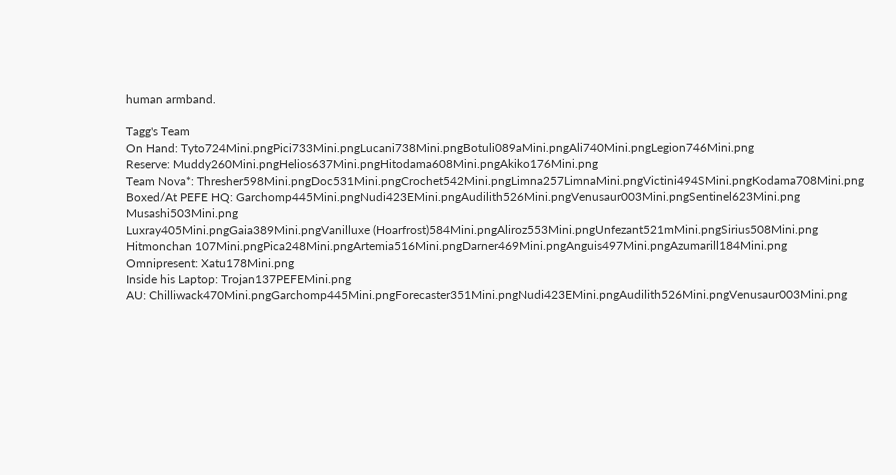human armband.

Tagg's Team
On Hand: Tyto724Mini.pngPici733Mini.pngLucani738Mini.pngBotuli089aMini.pngAli740Mini.pngLegion746Mini.png
Reserve: Muddy260Mini.pngHelios637Mini.pngHitodama608Mini.pngAkiko176Mini.png
Team Nova*: Thresher598Mini.pngDoc531Mini.pngCrochet542Mini.pngLimna257LimnaMini.pngVictini494SMini.pngKodama708Mini.png
Boxed/At PEFE HQ: Garchomp445Mini.pngNudi423EMini.pngAudilith526Mini.pngVenusaur003Mini.pngSentinel623Mini.png Musashi503Mini.png
Luxray405Mini.pngGaia389Mini.pngVanilluxe (Hoarfrost)584Mini.pngAliroz553Mini.pngUnfezant521mMini.pngSirius508Mini.png
Hitmonchan 107Mini.pngPica248Mini.pngArtemia516Mini.pngDarner469Mini.pngAnguis497Mini.pngAzumarill184Mini.png
Omnipresent: Xatu178Mini.png
Inside his Laptop: Trojan137PEFEMini.png
AU: Chilliwack470Mini.pngGarchomp445Mini.pngForecaster351Mini.pngNudi423EMini.pngAudilith526Mini.pngVenusaur003Mini.png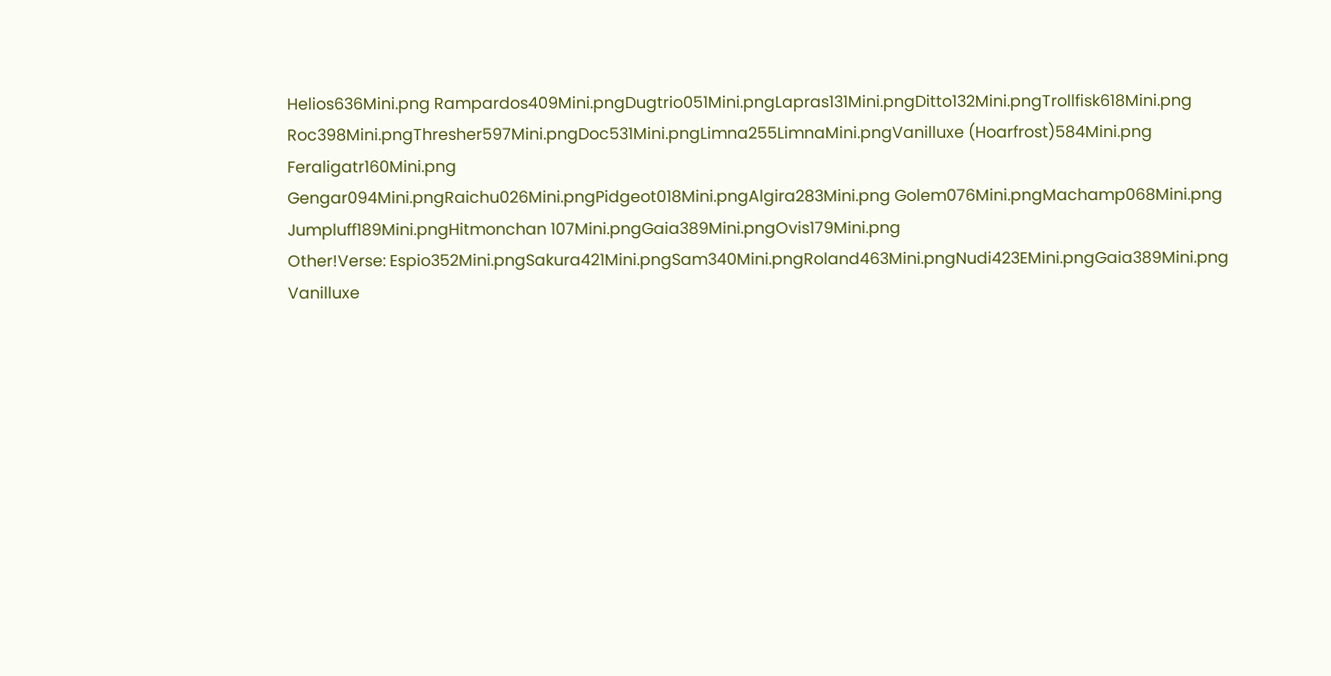Helios636Mini.png Rampardos409Mini.pngDugtrio051Mini.pngLapras131Mini.pngDitto132Mini.pngTrollfisk618Mini.png
Roc398Mini.pngThresher597Mini.pngDoc531Mini.pngLimna255LimnaMini.pngVanilluxe (Hoarfrost)584Mini.png Feraligatr160Mini.png
Gengar094Mini.pngRaichu026Mini.pngPidgeot018Mini.pngAlgira283Mini.png Golem076Mini.pngMachamp068Mini.png
Jumpluff189Mini.pngHitmonchan 107Mini.pngGaia389Mini.pngOvis179Mini.png
Other!Verse: Espio352Mini.pngSakura421Mini.pngSam340Mini.pngRoland463Mini.pngNudi423EMini.pngGaia389Mini.png
Vanilluxe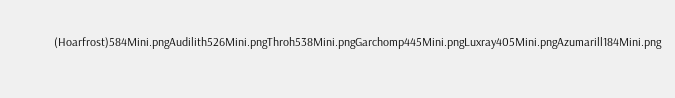(Hoarfrost)584Mini.pngAudilith526Mini.pngThroh538Mini.pngGarchomp445Mini.pngLuxray405Mini.pngAzumarill184Mini.png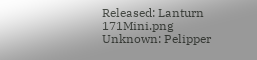Released: Lanturn 171Mini.png
Unknown: Pelipper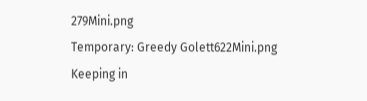279Mini.png
Temporary: Greedy Golett622Mini.png
Keeping in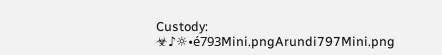Custody: ☣♪☼•é793Mini.pngArundi797Mini.png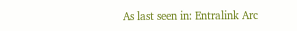As last seen in: Entralink Arc